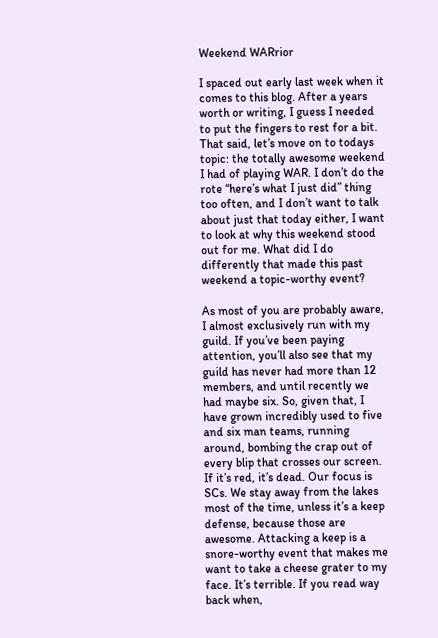Weekend WARrior

I spaced out early last week when it comes to this blog. After a years worth or writing, I guess I needed to put the fingers to rest for a bit. That said, let’s move on to todays topic: the totally awesome weekend I had of playing WAR. I don’t do the rote “here’s what I just did” thing too often, and I don’t want to talk about just that today either, I want to look at why this weekend stood out for me. What did I do differently that made this past weekend a topic-worthy event?

As most of you are probably aware, I almost exclusively run with my guild. If you’ve been paying attention, you’ll also see that my guild has never had more than 12 members, and until recently we had maybe six. So, given that, I have grown incredibly used to five and six man teams, running around, bombing the crap out of every blip that crosses our screen. If it’s red, it’s dead. Our focus is SCs. We stay away from the lakes most of the time, unless it’s a keep defense, because those are awesome. Attacking a keep is a snore-worthy event that makes me want to take a cheese grater to my face. It’s terrible. If you read way back when,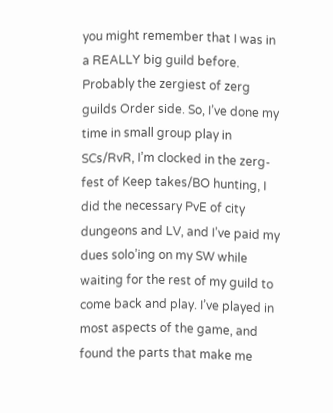you might remember that I was in a REALLY big guild before. Probably the zergiest of zerg guilds Order side. So, I’ve done my time in small group play in SCs/RvR, I’m clocked in the zerg-fest of Keep takes/BO hunting, I did the necessary PvE of city dungeons and LV, and I’ve paid my dues solo’ing on my SW while waiting for the rest of my guild to come back and play. I’ve played in most aspects of the game, and found the parts that make me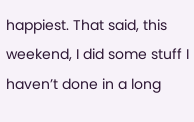happiest. That said, this weekend, I did some stuff I haven’t done in a long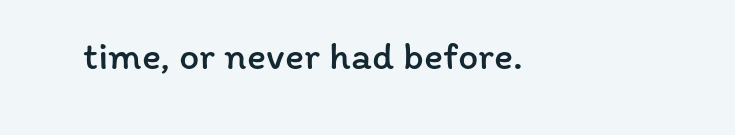time, or never had before.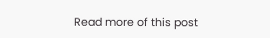Read more of this post